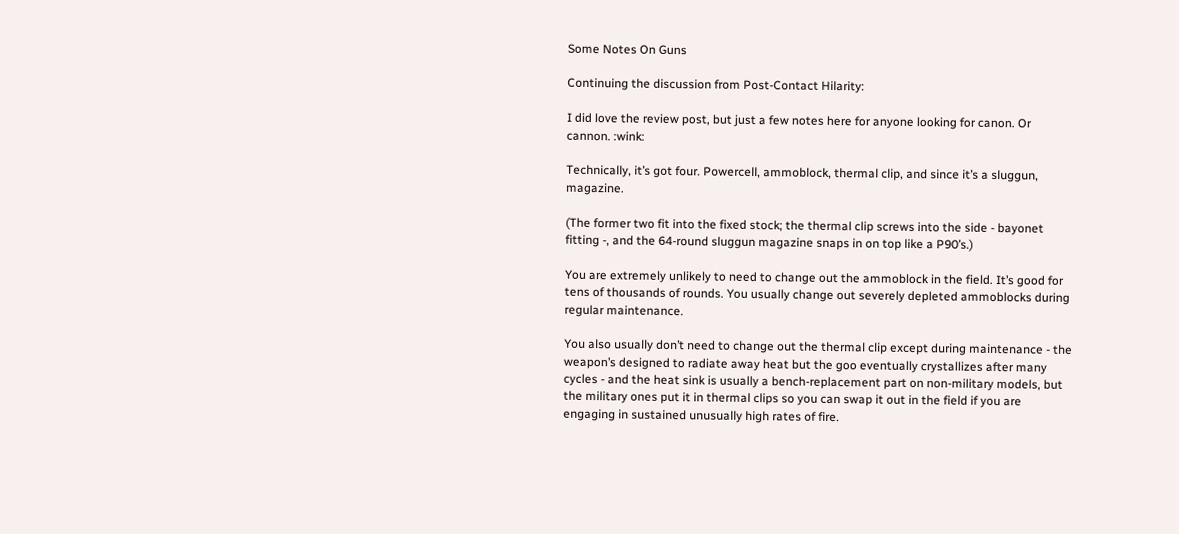Some Notes On Guns

Continuing the discussion from Post-Contact Hilarity:

I did love the review post, but just a few notes here for anyone looking for canon. Or cannon. :wink:

Technically, it’s got four. Powercell, ammoblock, thermal clip, and since it’s a sluggun, magazine.

(The former two fit into the fixed stock; the thermal clip screws into the side - bayonet fitting -, and the 64-round sluggun magazine snaps in on top like a P90’s.)

You are extremely unlikely to need to change out the ammoblock in the field. It’s good for tens of thousands of rounds. You usually change out severely depleted ammoblocks during regular maintenance.

You also usually don’t need to change out the thermal clip except during maintenance - the weapon’s designed to radiate away heat but the goo eventually crystallizes after many cycles - and the heat sink is usually a bench-replacement part on non-military models, but the military ones put it in thermal clips so you can swap it out in the field if you are engaging in sustained unusually high rates of fire.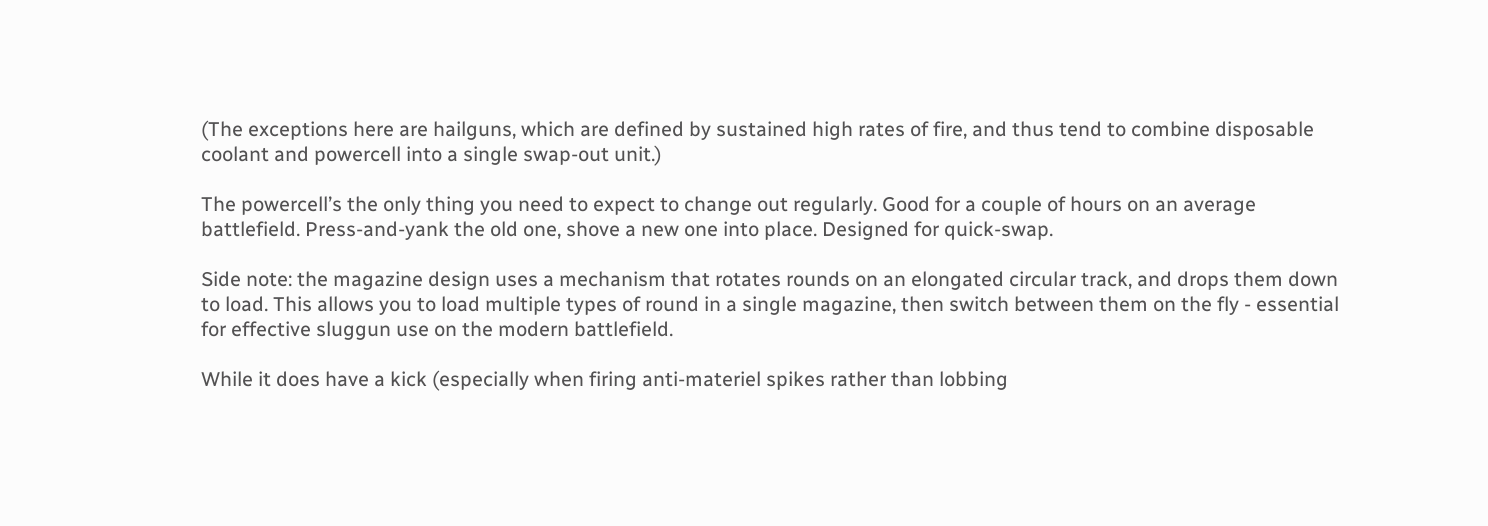(The exceptions here are hailguns, which are defined by sustained high rates of fire, and thus tend to combine disposable coolant and powercell into a single swap-out unit.)

The powercell’s the only thing you need to expect to change out regularly. Good for a couple of hours on an average battlefield. Press-and-yank the old one, shove a new one into place. Designed for quick-swap.

Side note: the magazine design uses a mechanism that rotates rounds on an elongated circular track, and drops them down to load. This allows you to load multiple types of round in a single magazine, then switch between them on the fly - essential for effective sluggun use on the modern battlefield.

While it does have a kick (especially when firing anti-materiel spikes rather than lobbing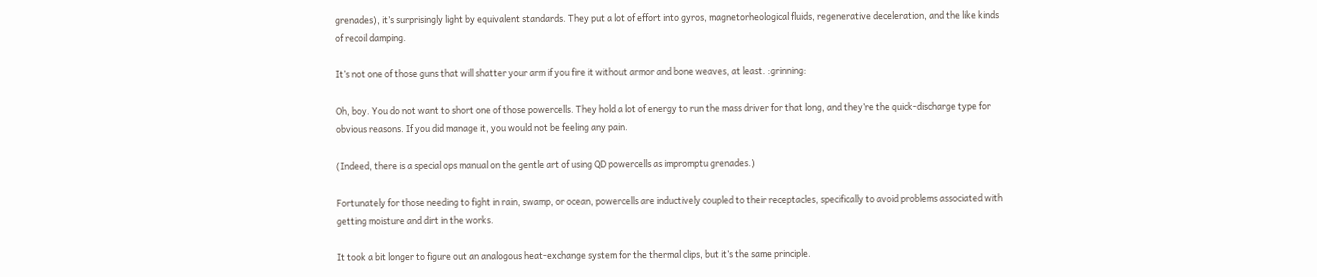grenades), it’s surprisingly light by equivalent standards. They put a lot of effort into gyros, magnetorheological fluids, regenerative deceleration, and the like kinds of recoil damping.

It’s not one of those guns that will shatter your arm if you fire it without armor and bone weaves, at least. :grinning:

Oh, boy. You do not want to short one of those powercells. They hold a lot of energy to run the mass driver for that long, and they’re the quick-discharge type for obvious reasons. If you did manage it, you would not be feeling any pain.

(Indeed, there is a special ops manual on the gentle art of using QD powercells as impromptu grenades.)

Fortunately for those needing to fight in rain, swamp, or ocean, powercells are inductively coupled to their receptacles, specifically to avoid problems associated with getting moisture and dirt in the works.

It took a bit longer to figure out an analogous heat-exchange system for the thermal clips, but it’s the same principle.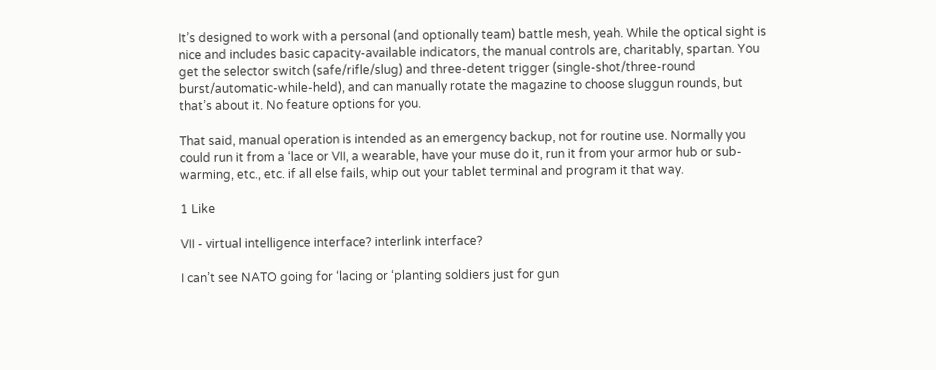It’s designed to work with a personal (and optionally team) battle mesh, yeah. While the optical sight is nice and includes basic capacity-available indicators, the manual controls are, charitably, spartan. You get the selector switch (safe/rifle/slug) and three-detent trigger (single-shot/three-round burst/automatic-while-held), and can manually rotate the magazine to choose sluggun rounds, but that’s about it. No feature options for you.

That said, manual operation is intended as an emergency backup, not for routine use. Normally you could run it from a ‘lace or VII, a wearable, have your muse do it, run it from your armor hub or sub-warming, etc., etc. if all else fails, whip out your tablet terminal and program it that way.

1 Like

VII - virtual intelligence interface? interlink interface?

I can’t see NATO going for ‘lacing or ‘planting soldiers just for gun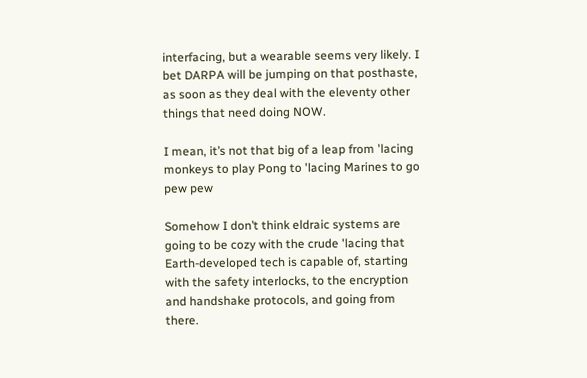interfacing, but a wearable seems very likely. I bet DARPA will be jumping on that posthaste, as soon as they deal with the eleventy other things that need doing NOW.

I mean, it’s not that big of a leap from 'lacing monkeys to play Pong to 'lacing Marines to go pew pew

Somehow I don’t think eldraic systems are going to be cozy with the crude 'lacing that Earth-developed tech is capable of, starting with the safety interlocks, to the encryption and handshake protocols, and going from there.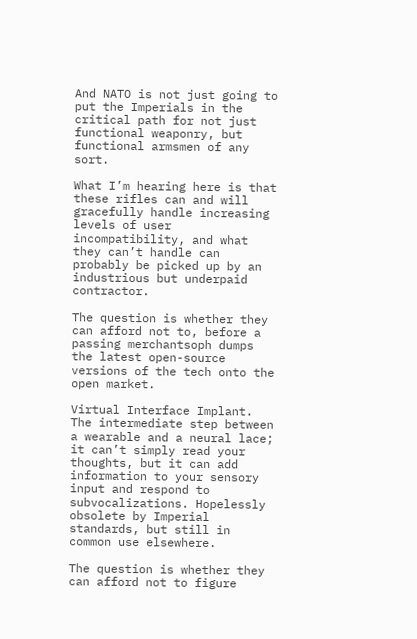And NATO is not just going to put the Imperials in the critical path for not just functional weaponry, but functional armsmen of any sort.

What I’m hearing here is that these rifles can and will gracefully handle increasing levels of user incompatibility, and what they can’t handle can probably be picked up by an industrious but underpaid contractor.

The question is whether they can afford not to, before a passing merchantsoph dumps the latest open-source versions of the tech onto the open market.

Virtual Interface Implant. The intermediate step between a wearable and a neural lace; it can’t simply read your thoughts, but it can add information to your sensory input and respond to subvocalizations. Hopelessly obsolete by Imperial standards, but still in common use elsewhere.

The question is whether they can afford not to figure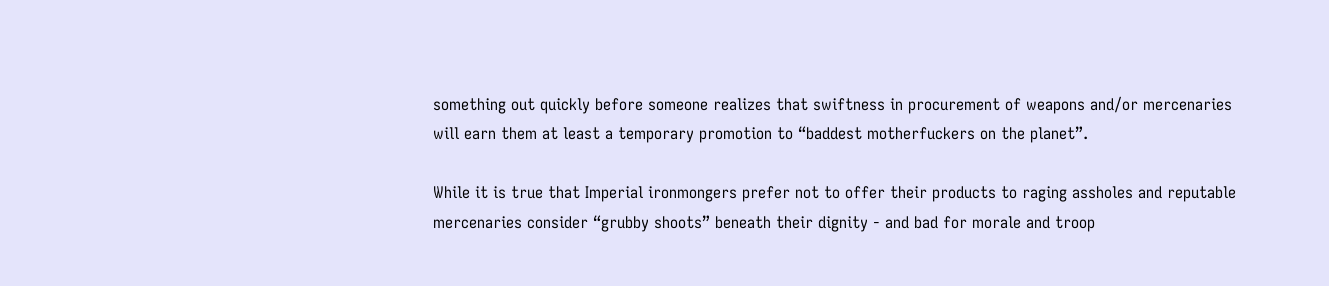something out quickly before someone realizes that swiftness in procurement of weapons and/or mercenaries will earn them at least a temporary promotion to “baddest motherfuckers on the planet”.

While it is true that Imperial ironmongers prefer not to offer their products to raging assholes and reputable mercenaries consider “grubby shoots” beneath their dignity - and bad for morale and troop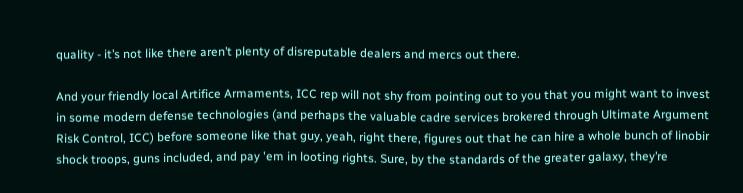quality - it’s not like there aren’t plenty of disreputable dealers and mercs out there.

And your friendly local Artifice Armaments, ICC rep will not shy from pointing out to you that you might want to invest in some modern defense technologies (and perhaps the valuable cadre services brokered through Ultimate Argument Risk Control, ICC) before someone like that guy, yeah, right there, figures out that he can hire a whole bunch of linobir shock troops, guns included, and pay 'em in looting rights. Sure, by the standards of the greater galaxy, they’re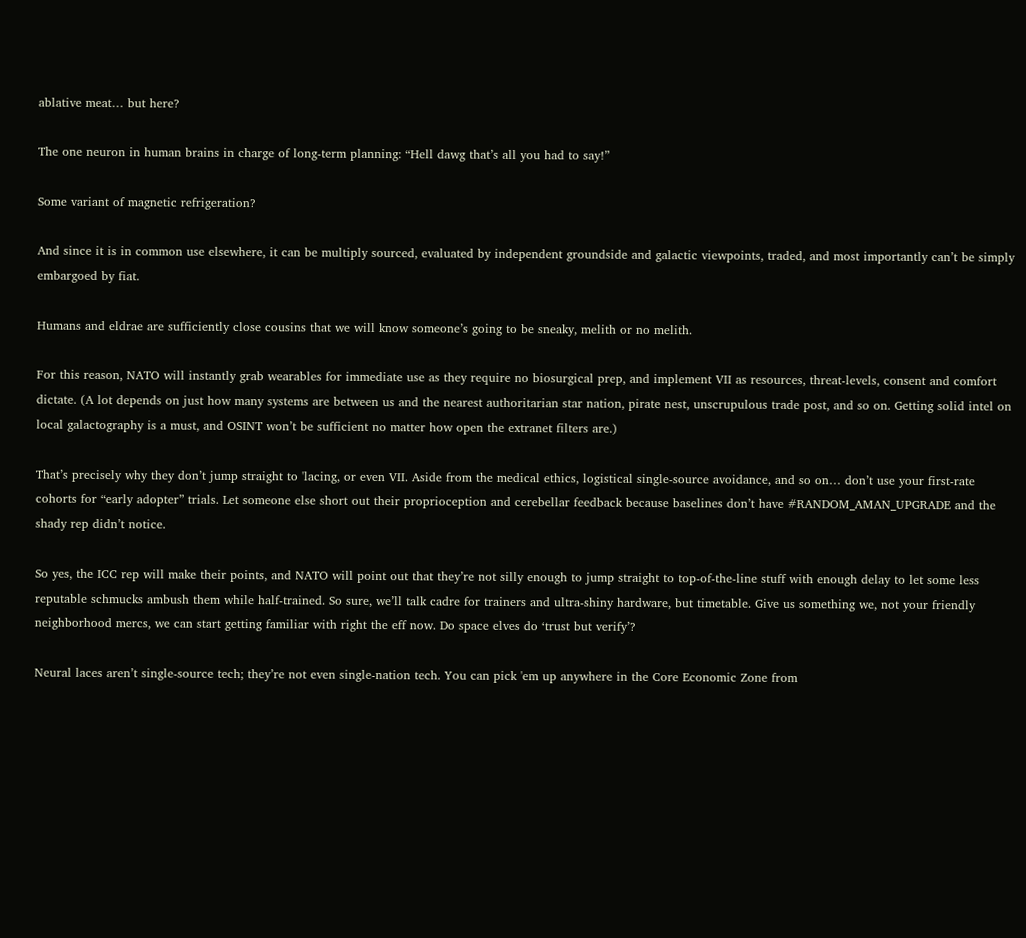ablative meat… but here?

The one neuron in human brains in charge of long-term planning: “Hell dawg that’s all you had to say!”

Some variant of magnetic refrigeration?

And since it is in common use elsewhere, it can be multiply sourced, evaluated by independent groundside and galactic viewpoints, traded, and most importantly can’t be simply embargoed by fiat.

Humans and eldrae are sufficiently close cousins that we will know someone’s going to be sneaky, melith or no melith.

For this reason, NATO will instantly grab wearables for immediate use as they require no biosurgical prep, and implement VII as resources, threat-levels, consent and comfort dictate. (A lot depends on just how many systems are between us and the nearest authoritarian star nation, pirate nest, unscrupulous trade post, and so on. Getting solid intel on local galactography is a must, and OSINT won’t be sufficient no matter how open the extranet filters are.)

That’s precisely why they don’t jump straight to 'lacing, or even VII. Aside from the medical ethics, logistical single-source avoidance, and so on… don’t use your first-rate cohorts for “early adopter” trials. Let someone else short out their proprioception and cerebellar feedback because baselines don’t have #RANDOM_AMAN_UPGRADE and the shady rep didn’t notice.

So yes, the ICC rep will make their points, and NATO will point out that they’re not silly enough to jump straight to top-of-the-line stuff with enough delay to let some less reputable schmucks ambush them while half-trained. So sure, we’ll talk cadre for trainers and ultra-shiny hardware, but timetable. Give us something we, not your friendly neighborhood mercs, we can start getting familiar with right the eff now. Do space elves do ‘trust but verify’?

Neural laces aren’t single-source tech; they’re not even single-nation tech. You can pick 'em up anywhere in the Core Economic Zone from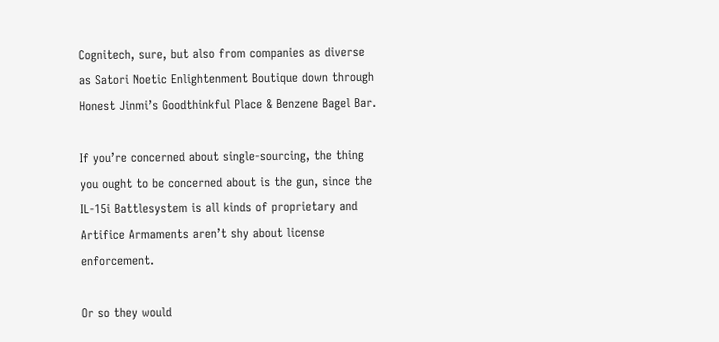Cognitech, sure, but also from companies as diverse as Satori Noetic Enlightenment Boutique down through Honest Jinmi’s Goodthinkful Place & Benzene Bagel Bar.

If you’re concerned about single-sourcing, the thing you ought to be concerned about is the gun, since the IL-15i Battlesystem is all kinds of proprietary and Artifice Armaments aren’t shy about license enforcement.

Or so they would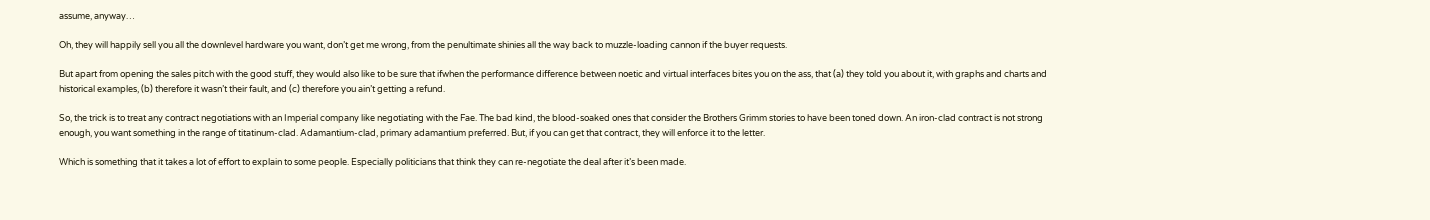assume, anyway…

Oh, they will happily sell you all the downlevel hardware you want, don’t get me wrong, from the penultimate shinies all the way back to muzzle-loading cannon if the buyer requests.

But apart from opening the sales pitch with the good stuff, they would also like to be sure that ifwhen the performance difference between noetic and virtual interfaces bites you on the ass, that (a) they told you about it, with graphs and charts and historical examples, (b) therefore it wasn’t their fault, and (c) therefore you ain’t getting a refund.

So, the trick is to treat any contract negotiations with an Imperial company like negotiating with the Fae. The bad kind, the blood-soaked ones that consider the Brothers Grimm stories to have been toned down. An iron-clad contract is not strong enough, you want something in the range of titatinum-clad. Adamantium-clad, primary adamantium preferred. But, if you can get that contract, they will enforce it to the letter.

Which is something that it takes a lot of effort to explain to some people. Especially politicians that think they can re-negotiate the deal after it’s been made.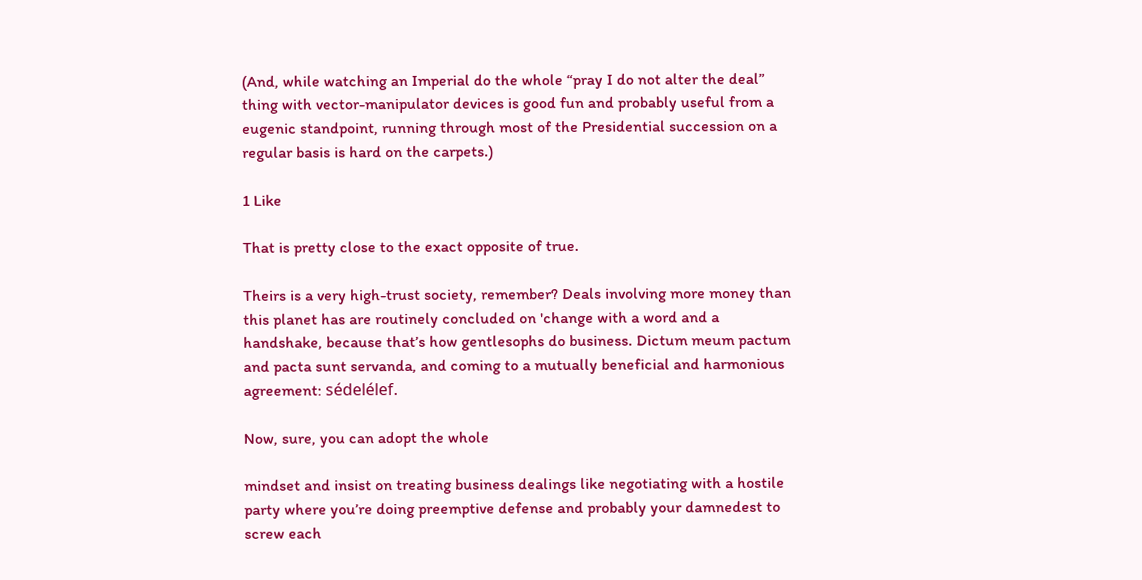(And, while watching an Imperial do the whole “pray I do not alter the deal” thing with vector-manipulator devices is good fun and probably useful from a eugenic standpoint, running through most of the Presidential succession on a regular basis is hard on the carpets.)

1 Like

That is pretty close to the exact opposite of true.

Theirs is a very high-trust society, remember? Deals involving more money than this planet has are routinely concluded on 'change with a word and a handshake, because that’s how gentlesophs do business. Dictum meum pactum and pacta sunt servanda, and coming to a mutually beneficial and harmonious agreement: sédelélef.

Now, sure, you can adopt the whole

mindset and insist on treating business dealings like negotiating with a hostile party where you’re doing preemptive defense and probably your damnedest to screw each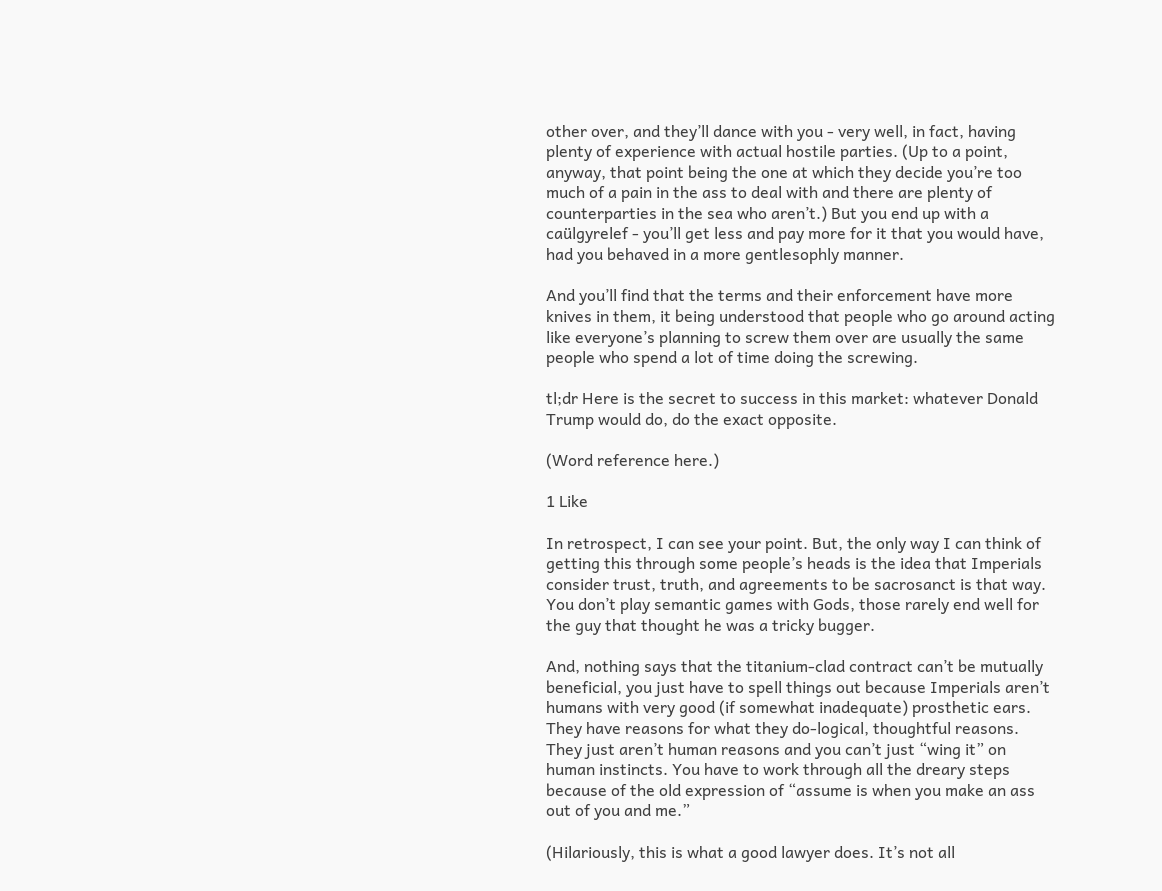other over, and they’ll dance with you - very well, in fact, having plenty of experience with actual hostile parties. (Up to a point, anyway, that point being the one at which they decide you’re too much of a pain in the ass to deal with and there are plenty of counterparties in the sea who aren’t.) But you end up with a caülgyrelef - you’ll get less and pay more for it that you would have, had you behaved in a more gentlesophly manner.

And you’ll find that the terms and their enforcement have more knives in them, it being understood that people who go around acting like everyone’s planning to screw them over are usually the same people who spend a lot of time doing the screwing.

tl;dr Here is the secret to success in this market: whatever Donald Trump would do, do the exact opposite.

(Word reference here.)

1 Like

In retrospect, I can see your point. But, the only way I can think of getting this through some people’s heads is the idea that Imperials consider trust, truth, and agreements to be sacrosanct is that way. You don’t play semantic games with Gods, those rarely end well for the guy that thought he was a tricky bugger.

And, nothing says that the titanium-clad contract can’t be mutually beneficial, you just have to spell things out because Imperials aren’t humans with very good (if somewhat inadequate) prosthetic ears. They have reasons for what they do-logical, thoughtful reasons. They just aren’t human reasons and you can’t just “wing it” on human instincts. You have to work through all the dreary steps because of the old expression of “assume is when you make an ass out of you and me.”

(Hilariously, this is what a good lawyer does. It’s not all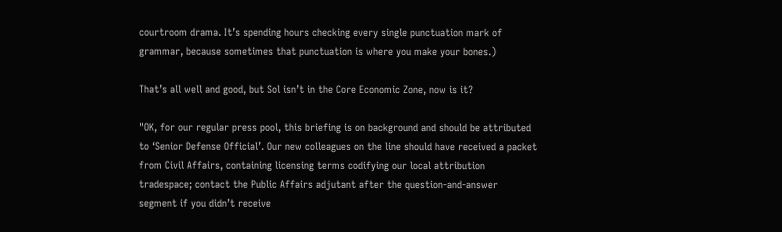courtroom drama. It’s spending hours checking every single punctuation mark of grammar, because sometimes that punctuation is where you make your bones.)

That’s all well and good, but Sol isn’t in the Core Economic Zone, now is it?

"OK, for our regular press pool, this briefing is on background and should be attributed to ‘Senior Defense Official’. Our new colleagues on the line should have received a packet from Civil Affairs, containing licensing terms codifying our local attribution tradespace; contact the Public Affairs adjutant after the question-and-answer segment if you didn’t receive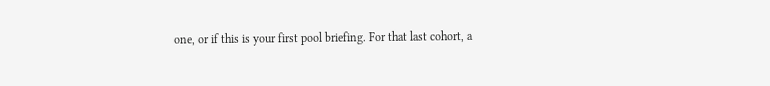one, or if this is your first pool briefing. For that last cohort, a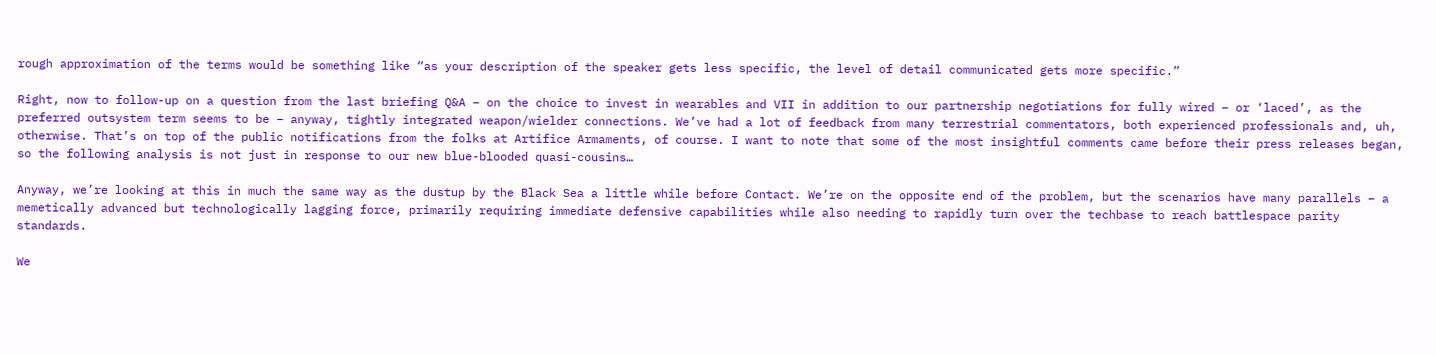rough approximation of the terms would be something like “as your description of the speaker gets less specific, the level of detail communicated gets more specific.”

Right, now to follow-up on a question from the last briefing Q&A – on the choice to invest in wearables and VII in addition to our partnership negotiations for fully wired – or ‘laced’, as the preferred outsystem term seems to be – anyway, tightly integrated weapon/wielder connections. We’ve had a lot of feedback from many terrestrial commentators, both experienced professionals and, uh, otherwise. That’s on top of the public notifications from the folks at Artifice Armaments, of course. I want to note that some of the most insightful comments came before their press releases began, so the following analysis is not just in response to our new blue-blooded quasi-cousins…

Anyway, we’re looking at this in much the same way as the dustup by the Black Sea a little while before Contact. We’re on the opposite end of the problem, but the scenarios have many parallels – a memetically advanced but technologically lagging force, primarily requiring immediate defensive capabilities while also needing to rapidly turn over the techbase to reach battlespace parity standards.

We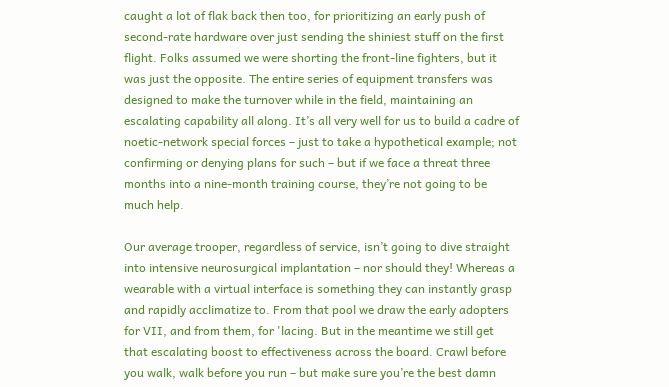caught a lot of flak back then too, for prioritizing an early push of second-rate hardware over just sending the shiniest stuff on the first flight. Folks assumed we were shorting the front-line fighters, but it was just the opposite. The entire series of equipment transfers was designed to make the turnover while in the field, maintaining an escalating capability all along. It’s all very well for us to build a cadre of noetic-network special forces – just to take a hypothetical example; not confirming or denying plans for such – but if we face a threat three months into a nine-month training course, they’re not going to be much help.

Our average trooper, regardless of service, isn’t going to dive straight into intensive neurosurgical implantation – nor should they! Whereas a wearable with a virtual interface is something they can instantly grasp and rapidly acclimatize to. From that pool we draw the early adopters for VII, and from them, for 'lacing. But in the meantime we still get that escalating boost to effectiveness across the board. Crawl before you walk, walk before you run – but make sure you’re the best damn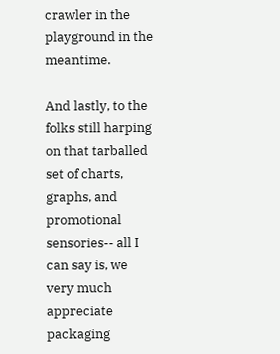crawler in the playground in the meantime.

And lastly, to the folks still harping on that tarballed set of charts, graphs, and promotional sensories-- all I can say is, we very much appreciate packaging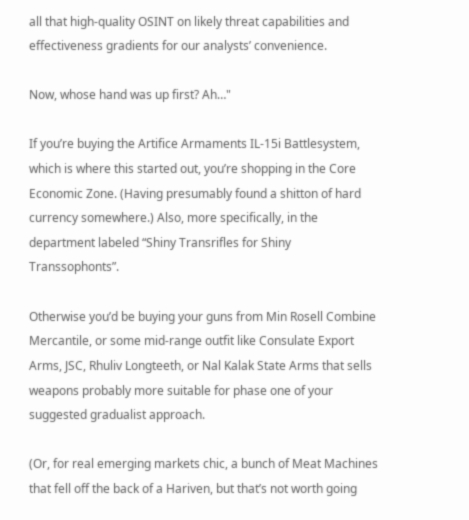all that high-quality OSINT on likely threat capabilities and effectiveness gradients for our analysts’ convenience.

Now, whose hand was up first? Ah…"

If you’re buying the Artifice Armaments IL-15i Battlesystem, which is where this started out, you’re shopping in the Core Economic Zone. (Having presumably found a shitton of hard currency somewhere.) Also, more specifically, in the department labeled “Shiny Transrifles for Shiny Transsophonts”.

Otherwise you’d be buying your guns from Min Rosell Combine Mercantile, or some mid-range outfit like Consulate Export Arms, JSC, Rhuliv Longteeth, or Nal Kalak State Arms that sells weapons probably more suitable for phase one of your suggested gradualist approach.

(Or, for real emerging markets chic, a bunch of Meat Machines that fell off the back of a Hariven, but that’s not worth going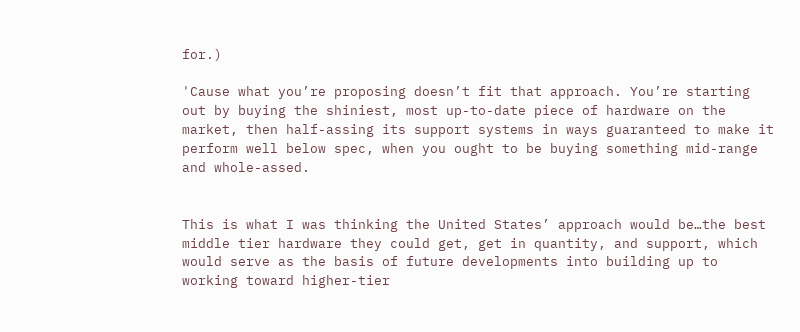for.)

'Cause what you’re proposing doesn’t fit that approach. You’re starting out by buying the shiniest, most up-to-date piece of hardware on the market, then half-assing its support systems in ways guaranteed to make it perform well below spec, when you ought to be buying something mid-range and whole-assed.


This is what I was thinking the United States’ approach would be…the best middle tier hardware they could get, get in quantity, and support, which would serve as the basis of future developments into building up to working toward higher-tier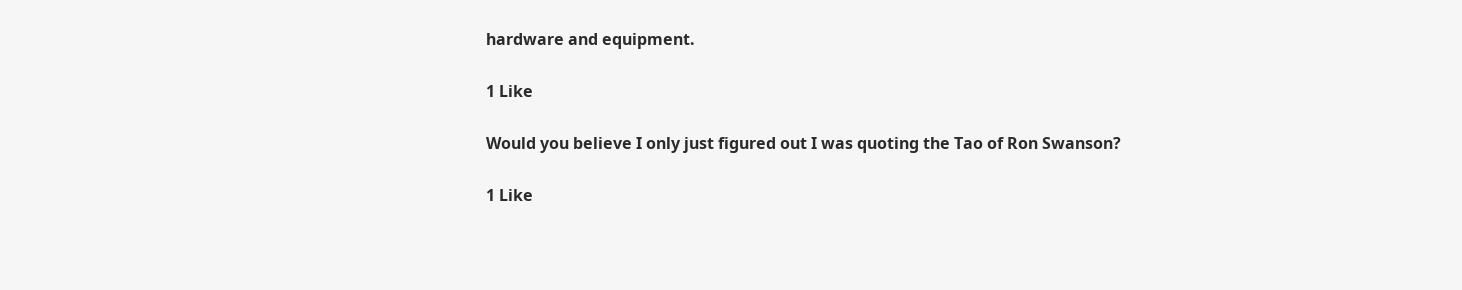hardware and equipment.

1 Like

Would you believe I only just figured out I was quoting the Tao of Ron Swanson?

1 Like